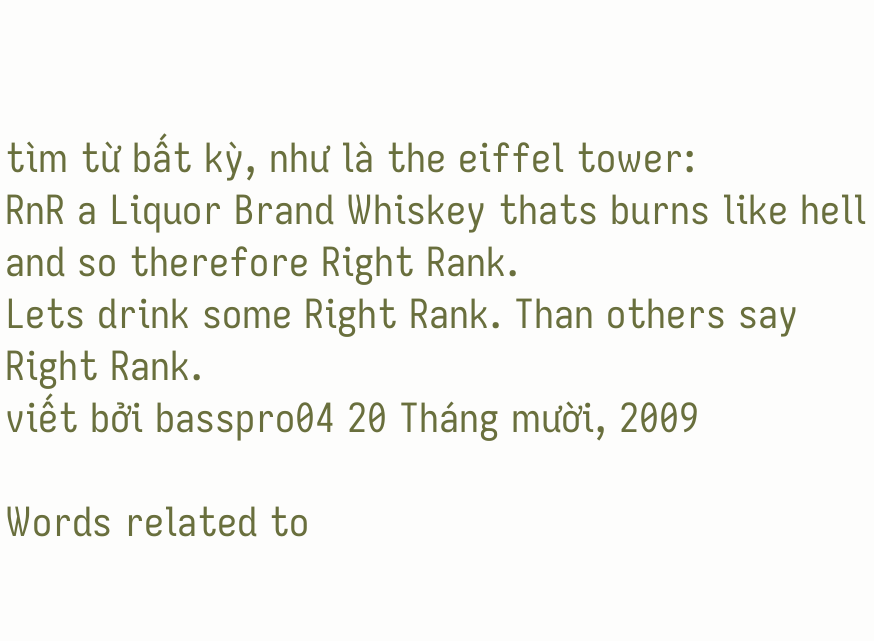tìm từ bất kỳ, như là the eiffel tower:
RnR a Liquor Brand Whiskey thats burns like hell and so therefore Right Rank.
Lets drink some Right Rank. Than others say Right Rank.
viết bởi basspro04 20 Tháng mười, 2009

Words related to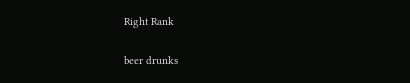Right Rank

beer drunks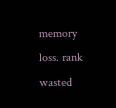memory loss. rank wasted